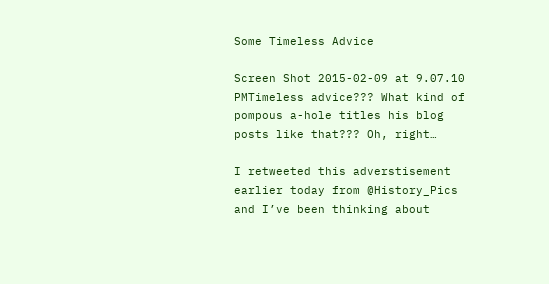Some Timeless Advice

Screen Shot 2015-02-09 at 9.07.10 PMTimeless advice??? What kind of pompous a-hole titles his blog posts like that??? Oh, right…

I retweeted this adverstisement earlier today from @History_Pics and I’ve been thinking about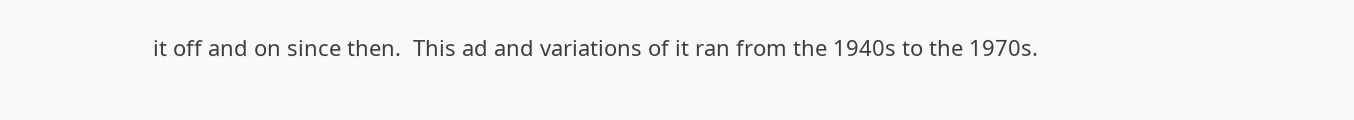it off and on since then.  This ad and variations of it ran from the 1940s to the 1970s.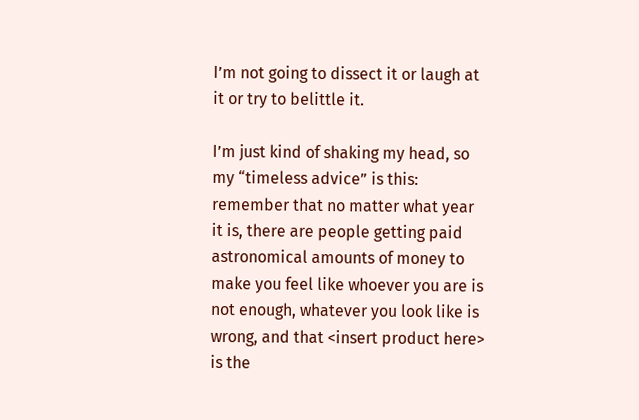I’m not going to dissect it or laugh at it or try to belittle it.

I’m just kind of shaking my head, so my “timeless advice” is this: remember that no matter what year it is, there are people getting paid astronomical amounts of money to make you feel like whoever you are is not enough, whatever you look like is wrong, and that <insert product here> is the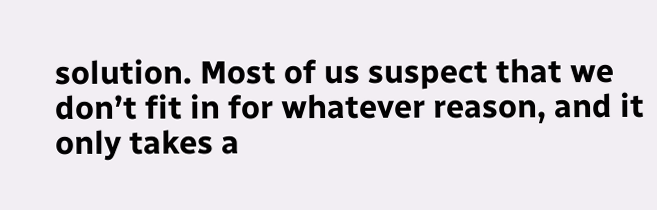solution. Most of us suspect that we don’t fit in for whatever reason, and it only takes a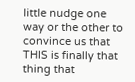little nudge one way or the other to convince us that THIS is finally that thing that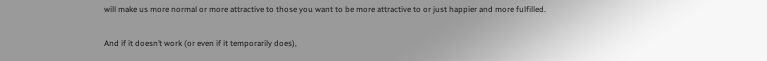will make us more normal or more attractive to those you want to be more attractive to or just happier and more fulfilled.

And if it doesn’t work (or even if it temporarily does),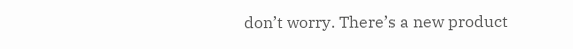don’t worry. There’s a new product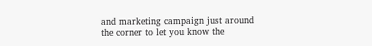and marketing campaign just around the corner to let you know the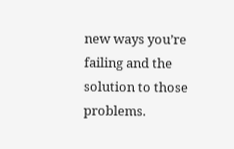new ways you’re failing and the solution to those problems.